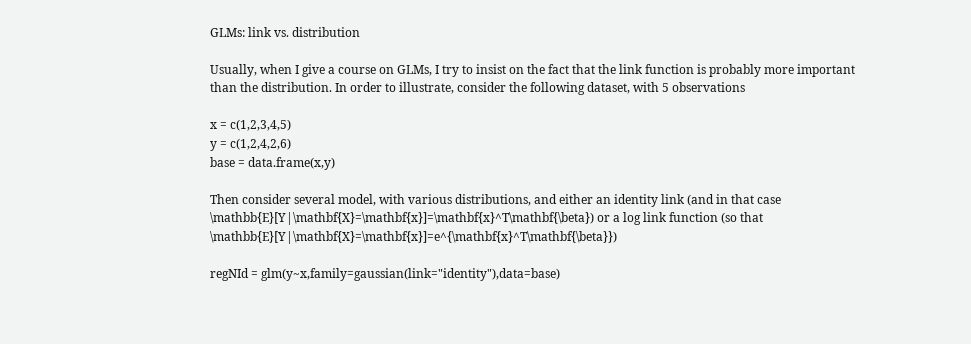GLMs: link vs. distribution

Usually, when I give a course on GLMs, I try to insist on the fact that the link function is probably more important than the distribution. In order to illustrate, consider the following dataset, with 5 observations

x = c(1,2,3,4,5)
y = c(1,2,4,2,6)
base = data.frame(x,y)

Then consider several model, with various distributions, and either an identity link (and in that case \mathbb{E}[Y|\mathbf{X}=\mathbf{x}]=\mathbf{x}^T\mathbf{\beta}) or a log link function (so that \mathbb{E}[Y|\mathbf{X}=\mathbf{x}]=e^{\mathbf{x}^T\mathbf{\beta}})

regNId = glm(y~x,family=gaussian(link="identity"),data=base)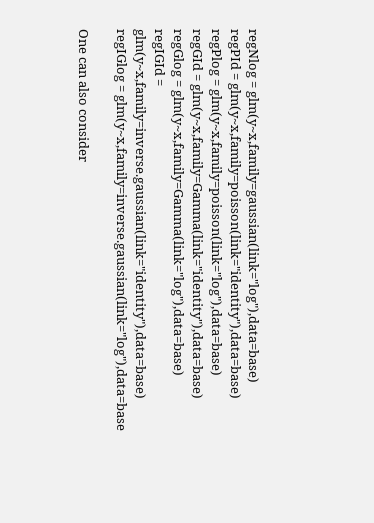regNlog = glm(y~x,family=gaussian(link="log"),data=base)
regPId = glm(y~x,family=poisson(link="identity"),data=base)
regPlog = glm(y~x,family=poisson(link="log"),data=base)
regGId = glm(y~x,family=Gamma(link="identity"),data=base)
regGlog = glm(y~x,family=Gamma(link="log"),data=base)
regIGId = glm(y~x,family=inverse.gaussian(link="identity"),data=base)
regIGlog = glm(y~x,family=inverse.gaussian(link="log"),data=base

One can also consider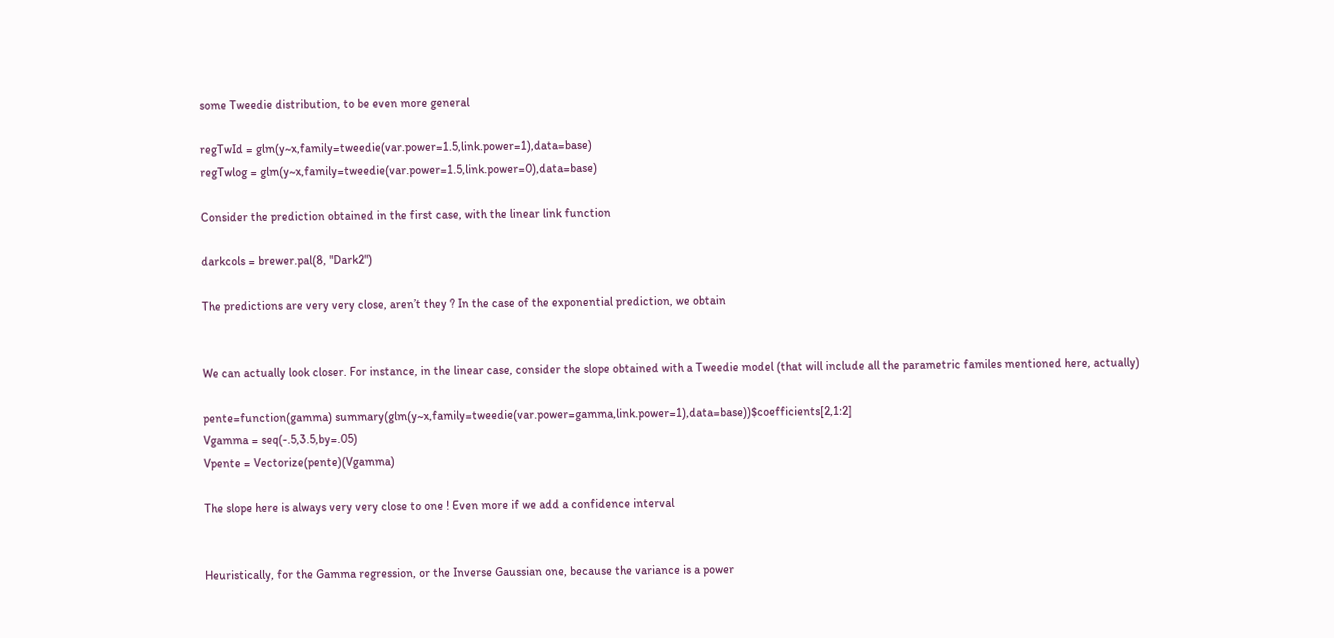some Tweedie distribution, to be even more general

regTwId = glm(y~x,family=tweedie(var.power=1.5,link.power=1),data=base)
regTwlog = glm(y~x,family=tweedie(var.power=1.5,link.power=0),data=base)

Consider the prediction obtained in the first case, with the linear link function

darkcols = brewer.pal(8, "Dark2")

The predictions are very very close, aren’t they ? In the case of the exponential prediction, we obtain


We can actually look closer. For instance, in the linear case, consider the slope obtained with a Tweedie model (that will include all the parametric familes mentioned here, actually)

pente=function(gamma) summary(glm(y~x,family=tweedie(var.power=gamma,link.power=1),data=base))$coefficients[2,1:2]
Vgamma = seq(-.5,3.5,by=.05)
Vpente = Vectorize(pente)(Vgamma)

The slope here is always very very close to one ! Even more if we add a confidence interval


Heuristically, for the Gamma regression, or the Inverse Gaussian one, because the variance is a power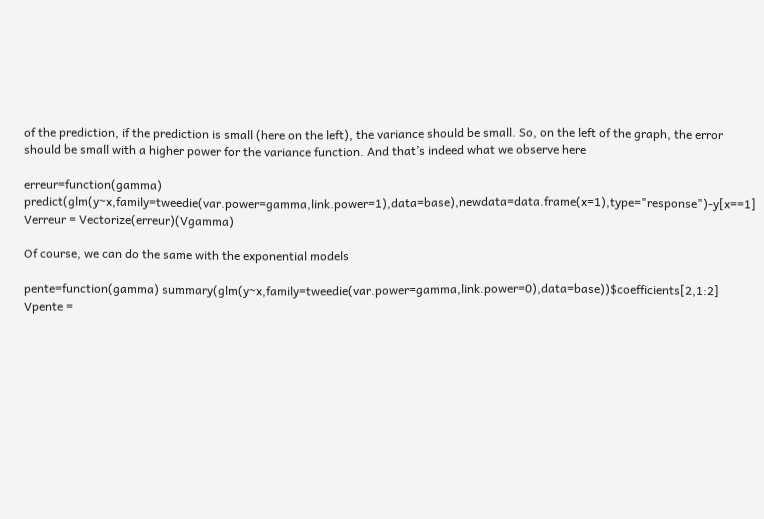of the prediction, if the prediction is small (here on the left), the variance should be small. So, on the left of the graph, the error should be small with a higher power for the variance function. And that’s indeed what we observe here

erreur=function(gamma) predict(glm(y~x,family=tweedie(var.power=gamma,link.power=1),data=base),newdata=data.frame(x=1),type="response")-y[x==1]
Verreur = Vectorize(erreur)(Vgamma)

Of course, we can do the same with the exponential models

pente=function(gamma) summary(glm(y~x,family=tweedie(var.power=gamma,link.power=0),data=base))$coefficients[2,1:2]
Vpente =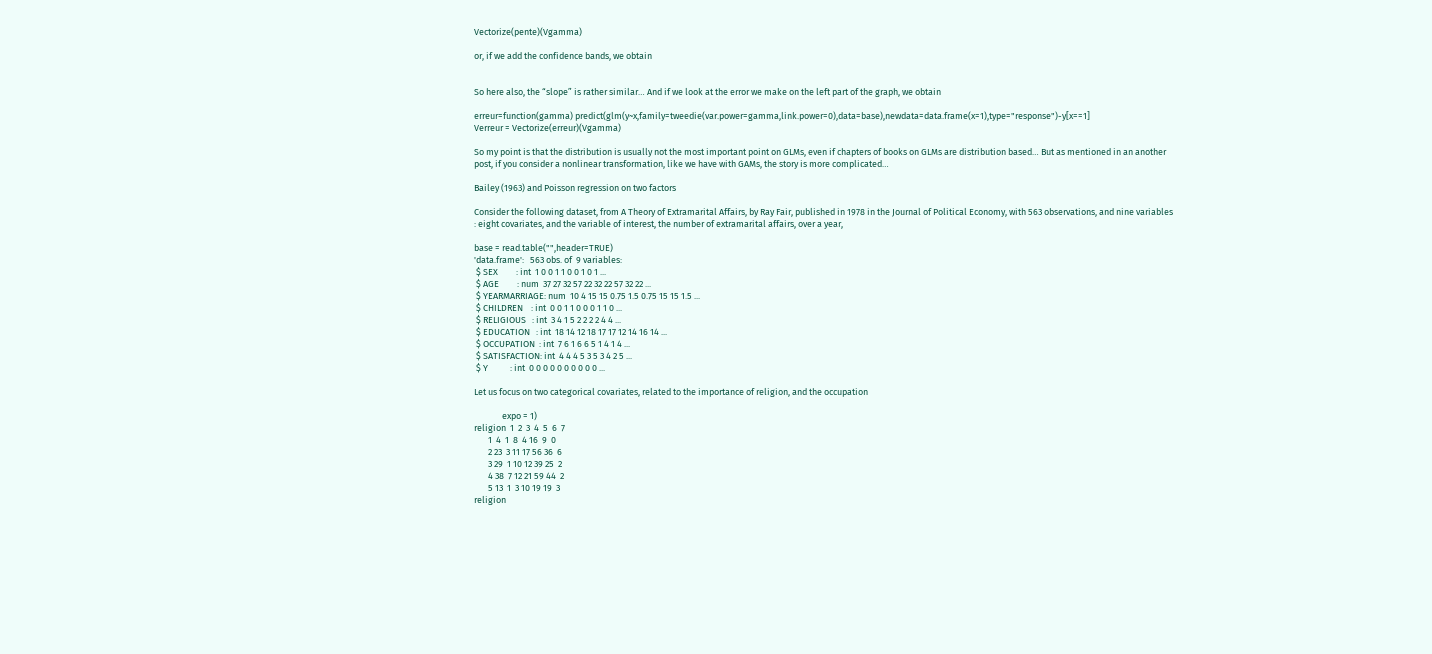Vectorize(pente)(Vgamma)

or, if we add the confidence bands, we obtain


So here also, the “slope” is rather similar… And if we look at the error we make on the left part of the graph, we obtain

erreur=function(gamma) predict(glm(y~x,family=tweedie(var.power=gamma,link.power=0),data=base),newdata=data.frame(x=1),type="response")-y[x==1]
Verreur = Vectorize(erreur)(Vgamma)

So my point is that the distribution is usually not the most important point on GLMs, even if chapters of books on GLMs are distribution based… But as mentioned in an another post, if you consider a nonlinear transformation, like we have with GAMs, the story is more complicated…

Bailey (1963) and Poisson regression on two factors

Consider the following dataset, from A Theory of Extramarital Affairs, by Ray Fair, published in 1978 in the Journal of Political Economy, with 563 observations, and nine variables : eight covariates, and the variable of interest, the number of extramarital affairs, over a year,

base = read.table("",header=TRUE)
'data.frame':   563 obs. of  9 variables:
 $ SEX         : int  1 0 0 1 1 0 0 1 0 1 ...
 $ AGE         : num  37 27 32 57 22 32 22 57 32 22 ...
 $ YEARMARRIAGE: num  10 4 15 15 0.75 1.5 0.75 15 15 1.5 ...
 $ CHILDREN    : int  0 0 1 1 0 0 0 1 1 0 ...
 $ RELIGIOUS   : int  3 4 1 5 2 2 2 2 4 4 ...
 $ EDUCATION   : int  18 14 12 18 17 17 12 14 16 14 ...
 $ OCCUPATION  : int  7 6 1 6 6 5 1 4 1 4 ...
 $ SATISFACTION: int  4 4 4 5 3 5 3 4 2 5 ...
 $ Y           : int  0 0 0 0 0 0 0 0 0 0 ...

Let us focus on two categorical covariates, related to the importance of religion, and the occupation

              expo = 1)
religion  1  2  3  4  5  6  7
       1  4  1  8  4 16  9  0
       2 23  3 11 17 56 36  6
       3 29  1 10 12 39 25  2
       4 38  7 12 21 59 44  2
       5 13  1  3 10 19 19  3
religion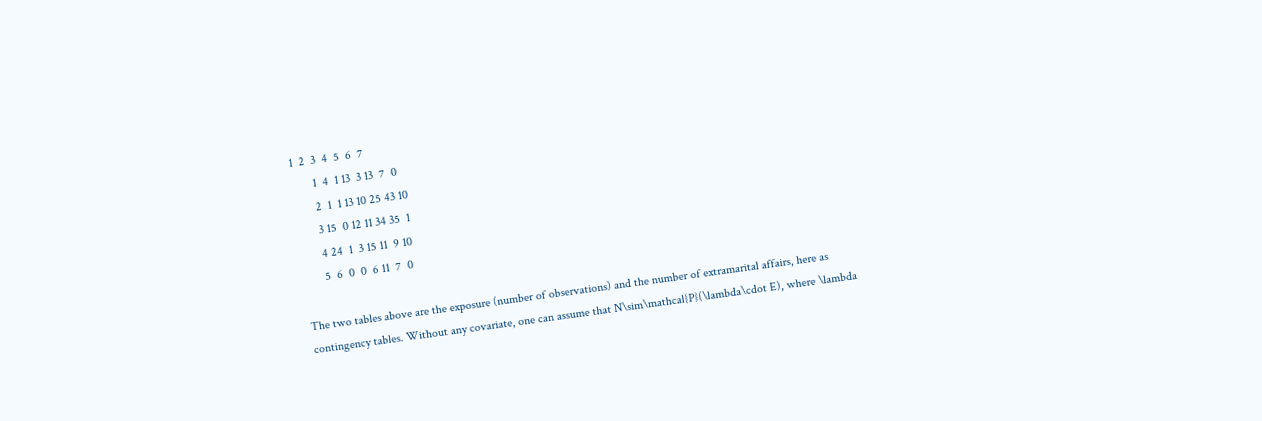1  2  3  4  5  6  7
       1  4  1 13  3 13  7  0
       2  1  1 13 10 25 43 10
       3 15  0 12 11 34 35  1
       4 24  1  3 15 11  9 10
       5  6  0  0  6 11  7  0

The two tables above are the exposure (number of observations) and the number of extramarital affairs, here as contingency tables. Without any covariate, one can assume that N\sim\mathcal{P}(\lambda\cdot E), where \lambda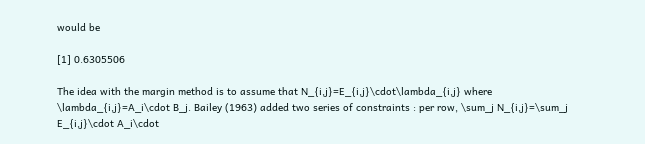would be

[1] 0.6305506

The idea with the margin method is to assume that N_{i,j}=E_{i,j}\cdot\lambda_{i,j} where \lambda_{i,j}=A_i\cdot B_j. Bailey (1963) added two series of constraints : per row, \sum_j N_{i,j}=\sum_j E_{i,j}\cdot A_i\cdot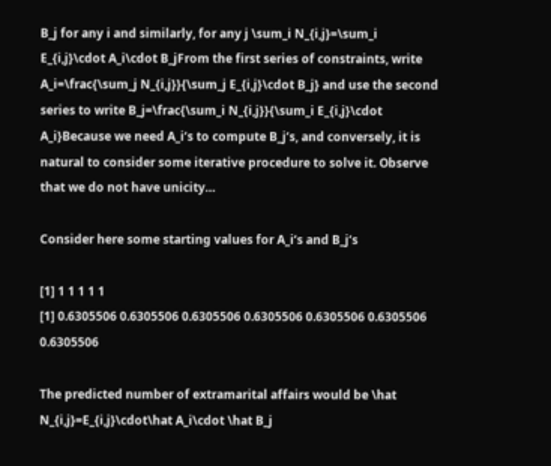B_j for any i and similarly, for any j \sum_i N_{i,j}=\sum_i E_{i,j}\cdot A_i\cdot B_jFrom the first series of constraints, write A_i=\frac{\sum_j N_{i,j}}{\sum_j E_{i,j}\cdot B_j} and use the second series to write B_j=\frac{\sum_i N_{i,j}}{\sum_i E_{i,j}\cdot A_i}Because we need A_i‘s to compute B_j‘s, and conversely, it is natural to consider some iterative procedure to solve it. Observe that we do not have unicity…

Consider here some starting values for A_i‘s and B_j‘s

[1] 1 1 1 1 1
[1] 0.6305506 0.6305506 0.6305506 0.6305506 0.6305506 0.6305506 0.6305506

The predicted number of extramarital affairs would be \hat N_{i,j}=E_{i,j}\cdot\hat A_i\cdot \hat B_j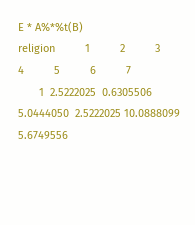E * A%*%t(B)
religion          1          2          3          4          5          6          7
       1  2.5222025  0.6305506  5.0444050  2.5222025 10.0888099  5.6749556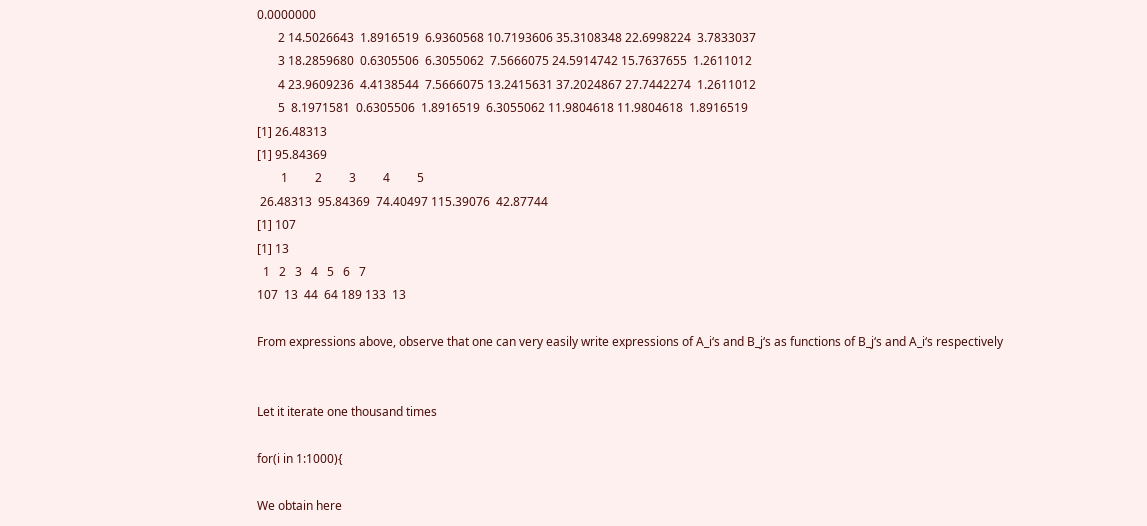0.0000000
       2 14.5026643  1.8916519  6.9360568 10.7193606 35.3108348 22.6998224  3.7833037
       3 18.2859680  0.6305506  6.3055062  7.5666075 24.5914742 15.7637655  1.2611012
       4 23.9609236  4.4138544  7.5666075 13.2415631 37.2024867 27.7442274  1.2611012
       5  8.1971581  0.6305506  1.8916519  6.3055062 11.9804618 11.9804618  1.8916519
[1] 26.48313
[1] 95.84369
        1         2         3         4         5
 26.48313  95.84369  74.40497 115.39076  42.87744
[1] 107
[1] 13
  1   2   3   4   5   6   7
107  13  44  64 189 133  13

From expressions above, observe that one can very easily write expressions of A_i‘s and B_j‘s as functions of B_j‘s and A_i‘s respectively


Let it iterate one thousand times

for(i in 1:1000){

We obtain here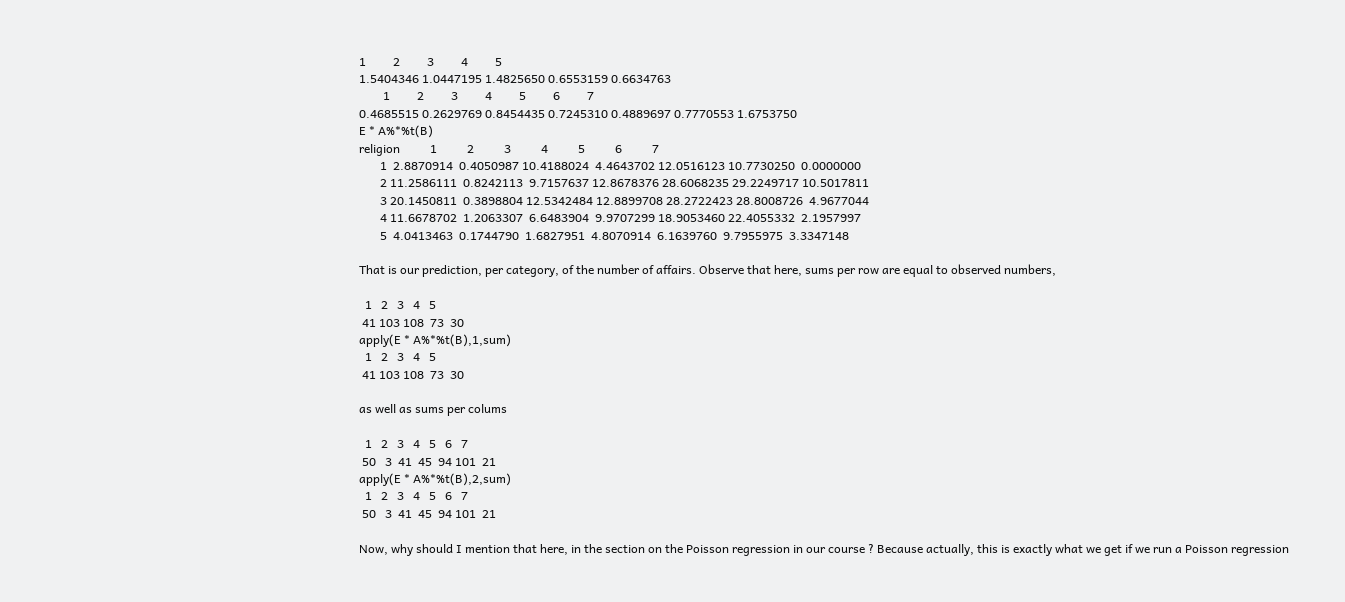1         2         3         4         5
1.5404346 1.0447195 1.4825650 0.6553159 0.6634763
        1         2         3         4         5         6         7
0.4685515 0.2629769 0.8454435 0.7245310 0.4889697 0.7770553 1.6753750
E * A%*%t(B)
religion          1          2          3          4          5          6          7
       1  2.8870914  0.4050987 10.4188024  4.4643702 12.0516123 10.7730250  0.0000000
       2 11.2586111  0.8242113  9.7157637 12.8678376 28.6068235 29.2249717 10.5017811
       3 20.1450811  0.3898804 12.5342484 12.8899708 28.2722423 28.8008726  4.9677044
       4 11.6678702  1.2063307  6.6483904  9.9707299 18.9053460 22.4055332  2.1957997
       5  4.0413463  0.1744790  1.6827951  4.8070914  6.1639760  9.7955975  3.3347148

That is our prediction, per category, of the number of affairs. Observe that here, sums per row are equal to observed numbers,

  1   2   3   4   5
 41 103 108  73  30
apply(E * A%*%t(B),1,sum)
  1   2   3   4   5
 41 103 108  73  30

as well as sums per colums

  1   2   3   4   5   6   7
 50   3  41  45  94 101  21
apply(E * A%*%t(B),2,sum)
  1   2   3   4   5   6   7
 50   3  41  45  94 101  21

Now, why should I mention that here, in the section on the Poisson regression in our course ? Because actually, this is exactly what we get if we run a Poisson regression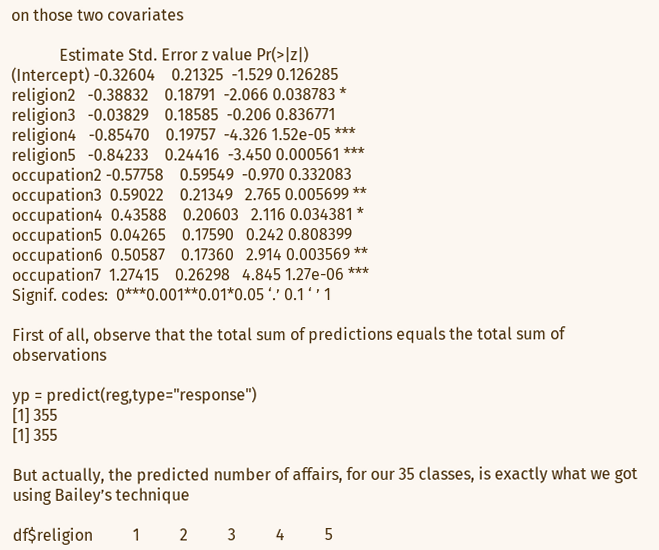on those two covariates

            Estimate Std. Error z value Pr(>|z|)
(Intercept) -0.32604    0.21325  -1.529 0.126285
religion2   -0.38832    0.18791  -2.066 0.038783 *
religion3   -0.03829    0.18585  -0.206 0.836771
religion4   -0.85470    0.19757  -4.326 1.52e-05 ***
religion5   -0.84233    0.24416  -3.450 0.000561 ***
occupation2 -0.57758    0.59549  -0.970 0.332083
occupation3  0.59022    0.21349   2.765 0.005699 **
occupation4  0.43588    0.20603   2.116 0.034381 *
occupation5  0.04265    0.17590   0.242 0.808399
occupation6  0.50587    0.17360   2.914 0.003569 **
occupation7  1.27415    0.26298   4.845 1.27e-06 ***
Signif. codes:  0***0.001**0.01*0.05 ‘.’ 0.1 ‘ ’ 1

First of all, observe that the total sum of predictions equals the total sum of observations

yp = predict(reg,type="response")
[1] 355
[1] 355

But actually, the predicted number of affairs, for our 35 classes, is exactly what we got using Bailey’s technique

df$religion          1          2          3          4          5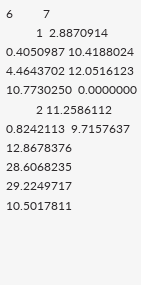6          7
          1  2.8870914  0.4050987 10.4188024  4.4643702 12.0516123 10.7730250  0.0000000
          2 11.2586112  0.8242113  9.7157637 12.8678376 28.6068235 29.2249717 10.5017811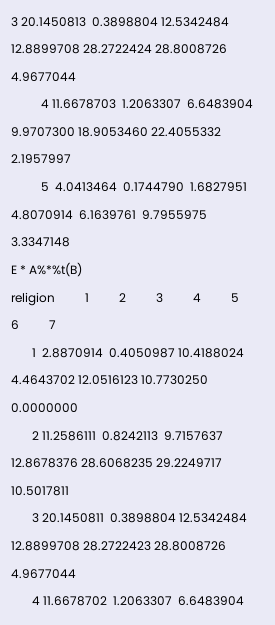3 20.1450813  0.3898804 12.5342484 12.8899708 28.2722424 28.8008726  4.9677044
          4 11.6678703  1.2063307  6.6483904  9.9707300 18.9053460 22.4055332  2.1957997
          5  4.0413464  0.1744790  1.6827951  4.8070914  6.1639761  9.7955975  3.3347148
E * A%*%t(B)
religion          1          2          3          4          5          6          7
       1  2.8870914  0.4050987 10.4188024  4.4643702 12.0516123 10.7730250  0.0000000
       2 11.2586111  0.8242113  9.7157637 12.8678376 28.6068235 29.2249717 10.5017811
       3 20.1450811  0.3898804 12.5342484 12.8899708 28.2722423 28.8008726  4.9677044
       4 11.6678702  1.2063307  6.6483904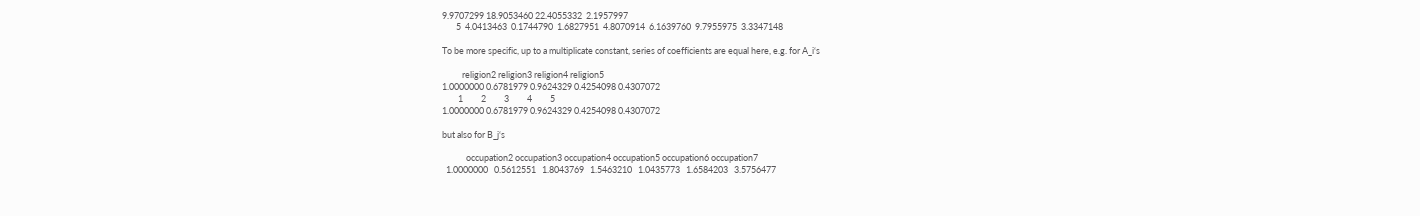9.9707299 18.9053460 22.4055332  2.1957997
       5  4.0413463  0.1744790  1.6827951  4.8070914  6.1639760  9.7955975  3.3347148

To be more specific, up to a multiplicate constant, series of coefficients are equal here, e.g. for A_i‘s

          religion2 religion3 religion4 religion5
1.0000000 0.6781979 0.9624329 0.4254098 0.4307072
        1         2         3         4         5
1.0000000 0.6781979 0.9624329 0.4254098 0.4307072

but also for B_j‘s

            occupation2 occupation3 occupation4 occupation5 occupation6 occupation7
  1.0000000   0.5612551   1.8043769   1.5463210   1.0435773   1.6584203   3.5756477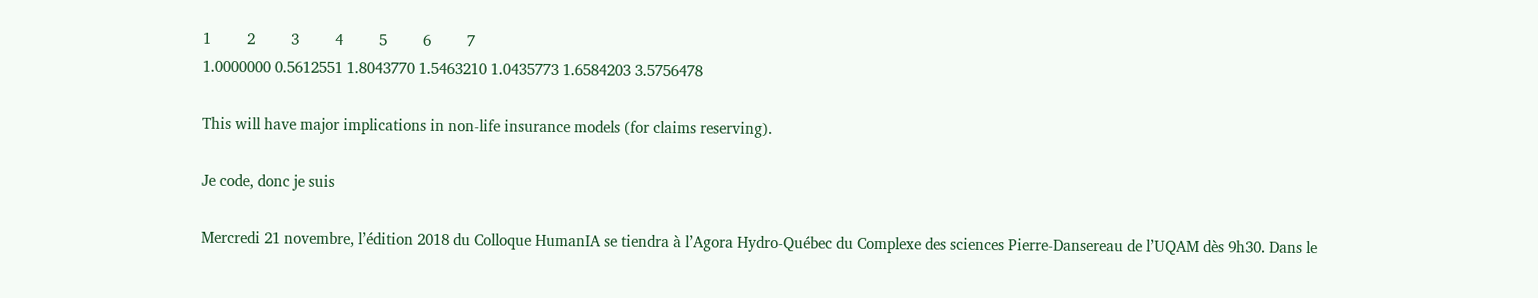1         2         3         4         5         6         7
1.0000000 0.5612551 1.8043770 1.5463210 1.0435773 1.6584203 3.5756478

This will have major implications in non-life insurance models (for claims reserving).

Je code, donc je suis

Mercredi 21 novembre, l’édition 2018 du Colloque HumanIA se tiendra à l’Agora Hydro-Québec du Complexe des sciences Pierre-Dansereau de l’UQAM dès 9h30. Dans le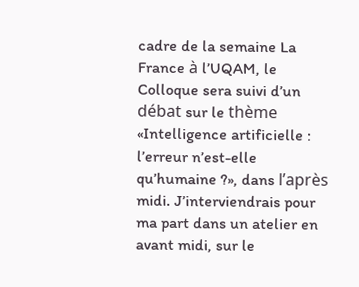cadre de la semaine La France à l’UQAM, le Colloque sera suivi d’un débat sur le thème «Intelligence artificielle : l’erreur n’est-elle qu’humaine ?», dans l’après midi. J’interviendrais pour ma part dans un atelier en avant midi, sur le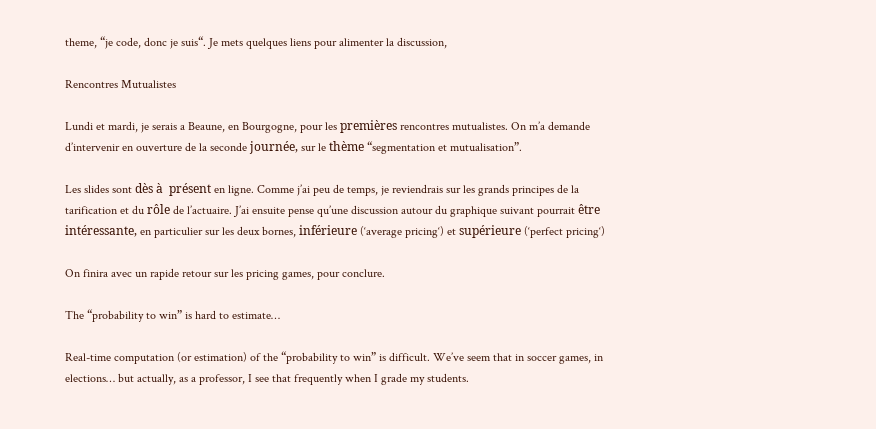theme, “je code, donc je suis“. Je mets quelques liens pour alimenter la discussion,

Rencontres Mutualistes

Lundi et mardi, je serais a Beaune, en Bourgogne, pour les premières rencontres mutualistes. On m’a demande d’intervenir en ouverture de la seconde journée, sur le thème “segmentation et mutualisation”.

Les slides sont dès à  présent en ligne. Comme j’ai peu de temps, je reviendrais sur les grands principes de la tarification et du rôle de l’actuaire. J’ai ensuite pense qu’une discussion autour du graphique suivant pourrait être intéressante, en particulier sur les deux bornes, inférieure (‘average pricing‘) et supérieure (‘perfect pricing‘)

On finira avec un rapide retour sur les pricing games, pour conclure.

The “probability to win” is hard to estimate…

Real-time computation (or estimation) of the “probability to win” is difficult. We’ve seem that in soccer games, in elections… but actually, as a professor, I see that frequently when I grade my students.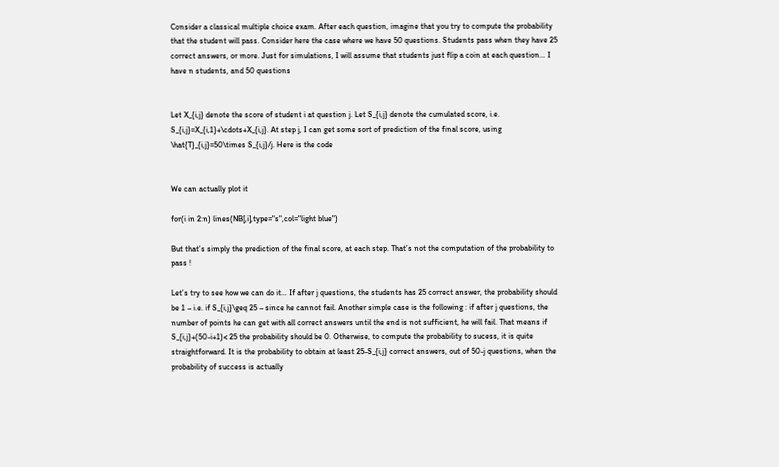Consider a classical multiple choice exam. After each question, imagine that you try to compute the probability that the student will pass. Consider here the case where we have 50 questions. Students pass when they have 25 correct answers, or more. Just for simulations, I will assume that students just flip a coin at each question… I have n students, and 50 questions


Let X_{i,j} denote the score of student i at question j. Let S_{i,j} denote the cumulated score, i.e. S_{i,j}=X_{i,1}+\cdots+X_{i,j}. At step j, I can get some sort of prediction of the final score, using \hat{T}_{i,j}=50\times S_{i,j}/j. Here is the code


We can actually plot it

for(i in 2:n) lines(NB[,i],type="s",col="light blue")

But that’s simply the prediction of the final score, at each step. That’s not the computation of the probability to pass !

Let’s try to see how we can do it… If after j questions, the students has 25 correct answer, the probability should be 1 – i.e. if S_{i,j}\geq 25 – since he cannot fail. Another simple case is the following : if after j questions, the number of points he can get with all correct answers until the end is not sufficient, he will fail. That means if S_{i,j}+(50-i+1)< 25 the probability should be 0. Otherwise, to compute the probability to sucess, it is quite straightforward. It is the probability to obtain at least 25-S_{i,j} correct answers, out of 50-j questions, when the probability of success is actually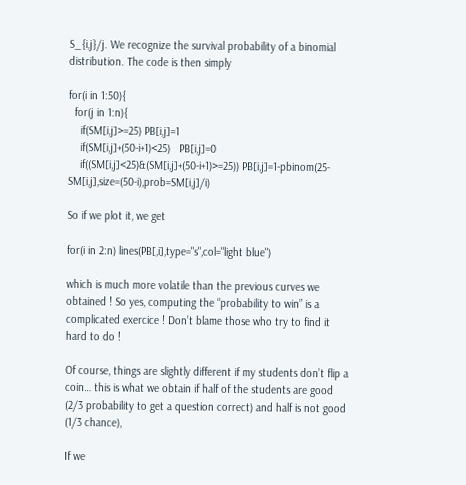S_{i,j}/j. We recognize the survival probability of a binomial distribution. The code is then simply

for(i in 1:50){
  for(j in 1:n){
    if(SM[i,j]>=25) PB[i,j]=1
    if(SM[i,j]+(50-i+1)<25)   PB[i,j]=0
    if((SM[i,j]<25)&(SM[i,j]+(50-i+1)>=25)) PB[i,j]=1-pbinom(25-SM[i,j],size=(50-i),prob=SM[i,j]/i)

So if we plot it, we get

for(i in 2:n) lines(PB[,i],type="s",col="light blue")

which is much more volatile than the previous curves we obtained ! So yes, computing the “probability to win” is a complicated exercice ! Don’t blame those who try to find it hard to do !

Of course, things are slightly different if my students don’t flip a coin… this is what we obtain if half of the students are good (2/3 probability to get a question correct) and half is not good (1/3 chance),

If we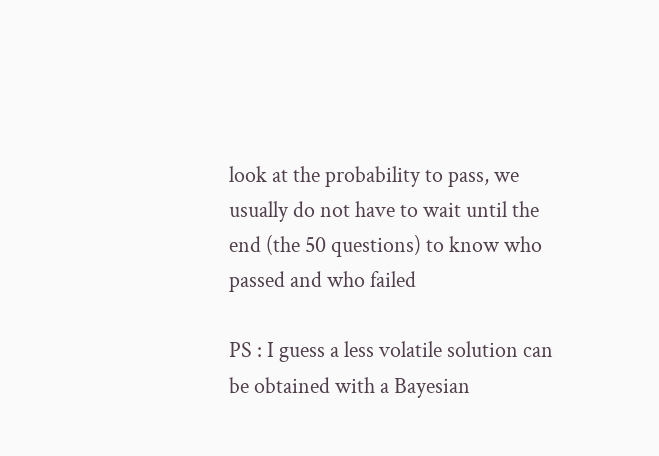look at the probability to pass, we usually do not have to wait until the end (the 50 questions) to know who passed and who failed

PS : I guess a less volatile solution can be obtained with a Bayesian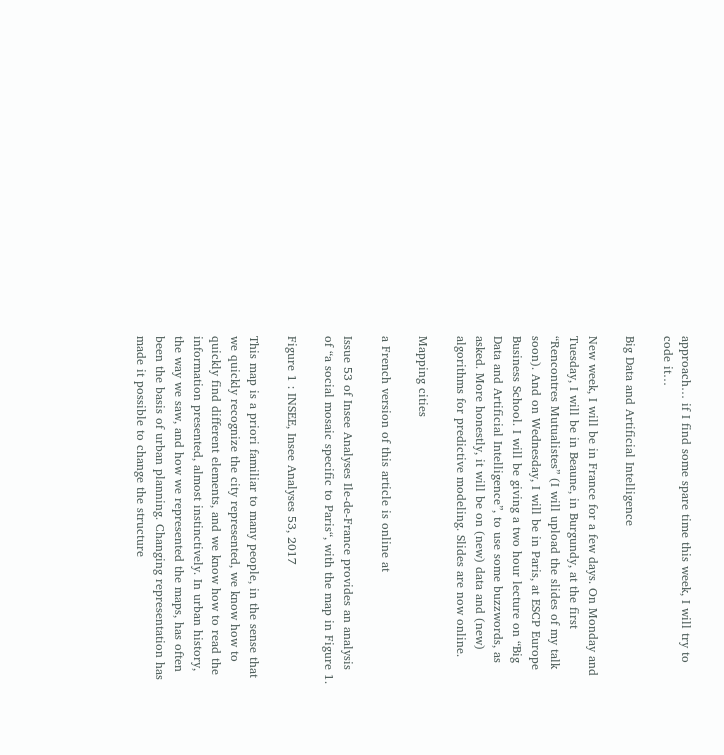approach… if I find some spare time this week, I will try to code it…

Big Data and Artificial Intelligence

New week, I will be in France for a few days. On Monday and Tuesday, I will be in Beaune, in Burgundy, at the first “Rencontres Mutualistes” (I will upload the slides of my talk soon). And on Wednesday, I will be in Paris, at ESCP Europe Business School. I will be giving a two hour lecture on “Big Data and Artificial Intelligence”, to use some buzzwords, as asked. More honestly, it will be on (new) data and (new) algorithms for predictive modeling. Slides are now online.

Mapping cities

a French version of this article is online at

Issue 53 of Insee Analyses Ile-de-France provides an analysis of “a social mosaic specific to Paris“, with the map in Figure 1.

Figure 1 : INSEE, Insee Analyses 53, 2017

This map is a priori familiar to many people, in the sense that we quickly recognize the city represented, we know how to quickly find different elements, and we know how to read the information presented, almost instinctively. In urban history, the way we saw, and how we represented the maps, has often been the basis of urban planning. Changing representation has made it possible to change the structure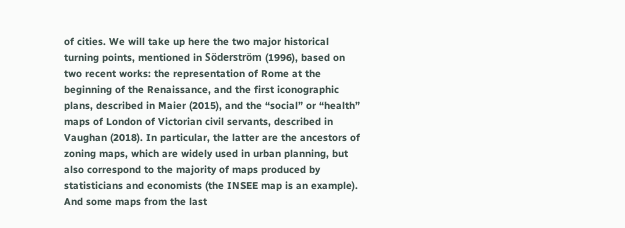of cities. We will take up here the two major historical turning points, mentioned in Söderström (1996), based on two recent works: the representation of Rome at the beginning of the Renaissance, and the first iconographic plans, described in Maier (2015), and the “social” or “health” maps of London of Victorian civil servants, described in Vaughan (2018). In particular, the latter are the ancestors of zoning maps, which are widely used in urban planning, but also correspond to the majority of maps produced by statisticians and economists (the INSEE map is an example). And some maps from the last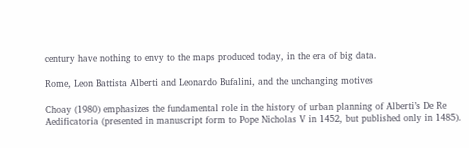century have nothing to envy to the maps produced today, in the era of big data.

Rome, Leon Battista Alberti and Leonardo Bufalini, and the unchanging motives

Choay (1980) emphasizes the fundamental role in the history of urban planning of Alberti’s De Re Aedificatoria (presented in manuscript form to Pope Nicholas V in 1452, but published only in 1485).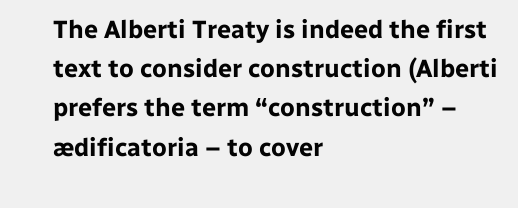The Alberti Treaty is indeed the first text to consider construction (Alberti prefers the term “construction” – ædificatoria – to cover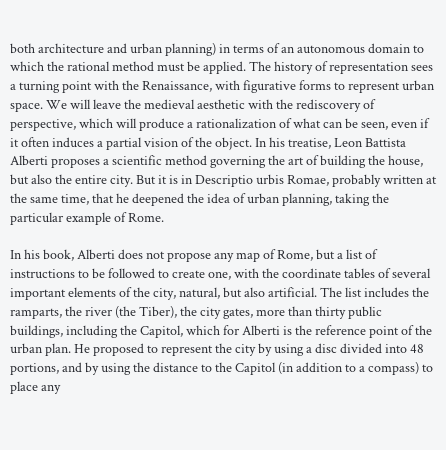both architecture and urban planning) in terms of an autonomous domain to which the rational method must be applied. The history of representation sees a turning point with the Renaissance, with figurative forms to represent urban space. We will leave the medieval aesthetic with the rediscovery of perspective, which will produce a rationalization of what can be seen, even if it often induces a partial vision of the object. In his treatise, Leon Battista Alberti proposes a scientific method governing the art of building the house, but also the entire city. But it is in Descriptio urbis Romae, probably written at the same time, that he deepened the idea of urban planning, taking the particular example of Rome.

In his book, Alberti does not propose any map of Rome, but a list of instructions to be followed to create one, with the coordinate tables of several important elements of the city, natural, but also artificial. The list includes the ramparts, the river (the Tiber), the city gates, more than thirty public buildings, including the Capitol, which for Alberti is the reference point of the urban plan. He proposed to represent the city by using a disc divided into 48 portions, and by using the distance to the Capitol (in addition to a compass) to place any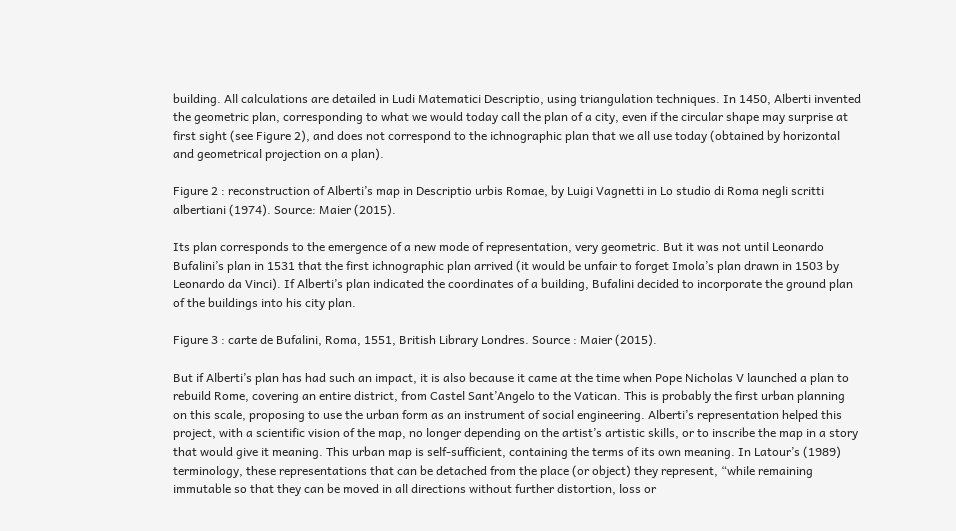building. All calculations are detailed in Ludi Matematici Descriptio, using triangulation techniques. In 1450, Alberti invented the geometric plan, corresponding to what we would today call the plan of a city, even if the circular shape may surprise at first sight (see Figure 2), and does not correspond to the ichnographic plan that we all use today (obtained by horizontal and geometrical projection on a plan).

Figure 2 : reconstruction of Alberti’s map in Descriptio urbis Romae, by Luigi Vagnetti in Lo studio di Roma negli scritti albertiani (1974). Source: Maier (2015).

Its plan corresponds to the emergence of a new mode of representation, very geometric. But it was not until Leonardo Bufalini’s plan in 1531 that the first ichnographic plan arrived (it would be unfair to forget Imola’s plan drawn in 1503 by Leonardo da Vinci). If Alberti’s plan indicated the coordinates of a building, Bufalini decided to incorporate the ground plan of the buildings into his city plan.

Figure 3 : carte de Bufalini, Roma, 1551, British Library Londres. Source : Maier (2015).

But if Alberti’s plan has had such an impact, it is also because it came at the time when Pope Nicholas V launched a plan to rebuild Rome, covering an entire district, from Castel Sant’Angelo to the Vatican. This is probably the first urban planning on this scale, proposing to use the urban form as an instrument of social engineering. Alberti’s representation helped this project, with a scientific vision of the map, no longer depending on the artist’s artistic skills, or to inscribe the map in a story that would give it meaning. This urban map is self-sufficient, containing the terms of its own meaning. In Latour’s (1989) terminology, these representations that can be detached from the place (or object) they represent, “while remaining immutable so that they can be moved in all directions without further distortion, loss or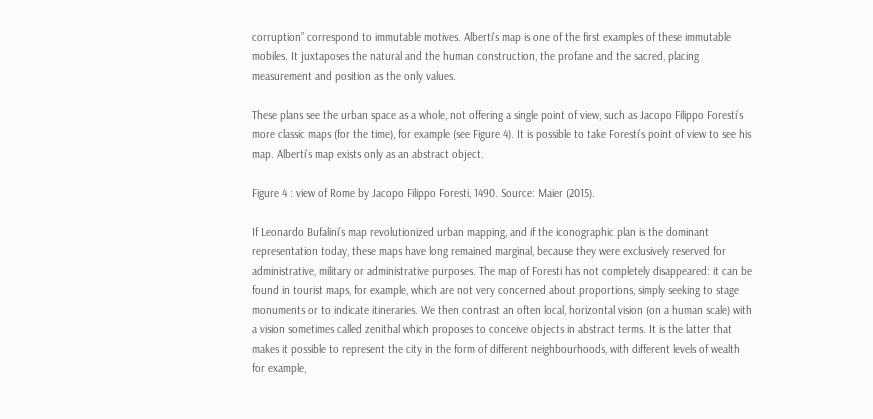corruption” correspond to immutable motives. Alberti’s map is one of the first examples of these immutable mobiles. It juxtaposes the natural and the human construction, the profane and the sacred, placing measurement and position as the only values.

These plans see the urban space as a whole, not offering a single point of view, such as Jacopo Filippo Foresti’s more classic maps (for the time), for example (see Figure 4). It is possible to take Foresti’s point of view to see his map. Alberti’s map exists only as an abstract object.

Figure 4 : view of Rome by Jacopo Filippo Foresti, 1490. Source: Maier (2015).

If Leonardo Bufalini’s map revolutionized urban mapping, and if the iconographic plan is the dominant representation today, these maps have long remained marginal, because they were exclusively reserved for administrative, military or administrative purposes. The map of Foresti has not completely disappeared: it can be found in tourist maps, for example, which are not very concerned about proportions, simply seeking to stage monuments or to indicate itineraries. We then contrast an often local, horizontal vision (on a human scale) with a vision sometimes called zenithal which proposes to conceive objects in abstract terms. It is the latter that makes it possible to represent the city in the form of different neighbourhoods, with different levels of wealth for example,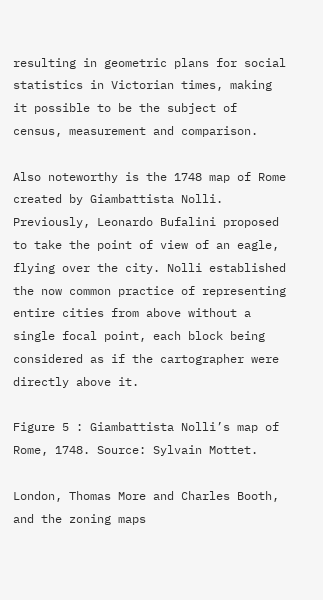resulting in geometric plans for social statistics in Victorian times, making it possible to be the subject of census, measurement and comparison.

Also noteworthy is the 1748 map of Rome created by Giambattista Nolli. Previously, Leonardo Bufalini proposed to take the point of view of an eagle, flying over the city. Nolli established the now common practice of representing entire cities from above without a single focal point, each block being considered as if the cartographer were directly above it.

Figure 5 : Giambattista Nolli’s map of Rome, 1748. Source: Sylvain Mottet.

London, Thomas More and Charles Booth, and the zoning maps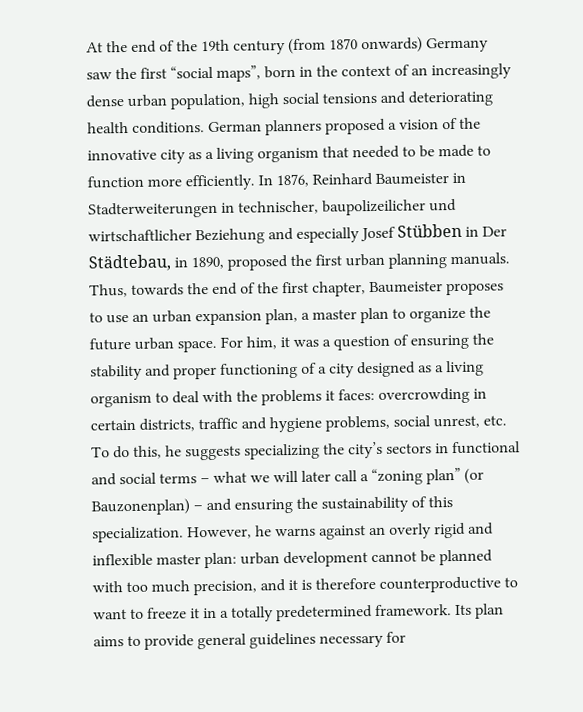At the end of the 19th century (from 1870 onwards) Germany saw the first “social maps”, born in the context of an increasingly dense urban population, high social tensions and deteriorating health conditions. German planners proposed a vision of the innovative city as a living organism that needed to be made to function more efficiently. In 1876, Reinhard Baumeister in Stadterweiterungen in technischer, baupolizeilicher und wirtschaftlicher Beziehung and especially Josef Stübben in Der Städtebau, in 1890, proposed the first urban planning manuals. Thus, towards the end of the first chapter, Baumeister proposes to use an urban expansion plan, a master plan to organize the future urban space. For him, it was a question of ensuring the stability and proper functioning of a city designed as a living organism to deal with the problems it faces: overcrowding in certain districts, traffic and hygiene problems, social unrest, etc. To do this, he suggests specializing the city’s sectors in functional and social terms – what we will later call a “zoning plan” (or Bauzonenplan) – and ensuring the sustainability of this specialization. However, he warns against an overly rigid and inflexible master plan: urban development cannot be planned with too much precision, and it is therefore counterproductive to want to freeze it in a totally predetermined framework. Its plan aims to provide general guidelines necessary for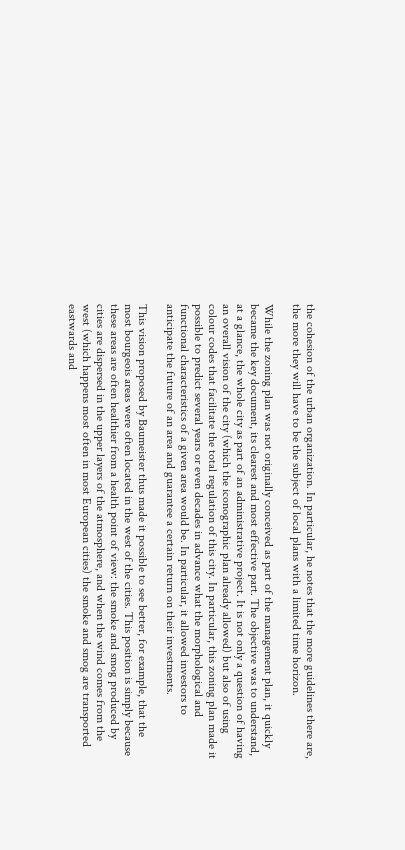the cohesion of the urban organization. In particular, he notes that the more guidelines there are, the more they will have to be the subject of local plans with a limited time horizon.

While the zoning plan was not originally conceived as part of the management plan, it quickly became the key document, its clearest and most effective part. The objective was to understand, at a glance, the whole city as part of an administrative project. It is not only a question of having an overall vision of the city (which the iconographic plan already allowed) but also of using colour codes that facilitate the total regulation of this city. In particular, this zoning plan made it possible to predict several years or even decades in advance what the morphological and functional characteristics of a given area would be. In particular, it allowed investors to anticipate the future of an area and guarantee a certain return on their investments.

This vision proposed by Baumeister thus made it possible to see better, for example, that the most bourgeois areas were often located in the west of the cities. This position is simply because these areas are often healthier from a health point of view: the smoke and smog produced by cities are dispersed in the upper layers of the atmosphere, and when the wind comes from the west (which happens most often in most European cities) the smoke and smog are transported eastwards and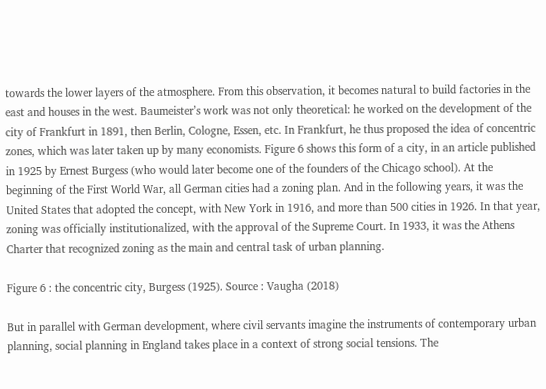towards the lower layers of the atmosphere. From this observation, it becomes natural to build factories in the east and houses in the west. Baumeister’s work was not only theoretical: he worked on the development of the city of Frankfurt in 1891, then Berlin, Cologne, Essen, etc. In Frankfurt, he thus proposed the idea of concentric zones, which was later taken up by many economists. Figure 6 shows this form of a city, in an article published in 1925 by Ernest Burgess (who would later become one of the founders of the Chicago school). At the beginning of the First World War, all German cities had a zoning plan. And in the following years, it was the United States that adopted the concept, with New York in 1916, and more than 500 cities in 1926. In that year, zoning was officially institutionalized, with the approval of the Supreme Court. In 1933, it was the Athens Charter that recognized zoning as the main and central task of urban planning.

Figure 6 : the concentric city, Burgess (1925). Source : Vaugha (2018)

But in parallel with German development, where civil servants imagine the instruments of contemporary urban planning, social planning in England takes place in a context of strong social tensions. The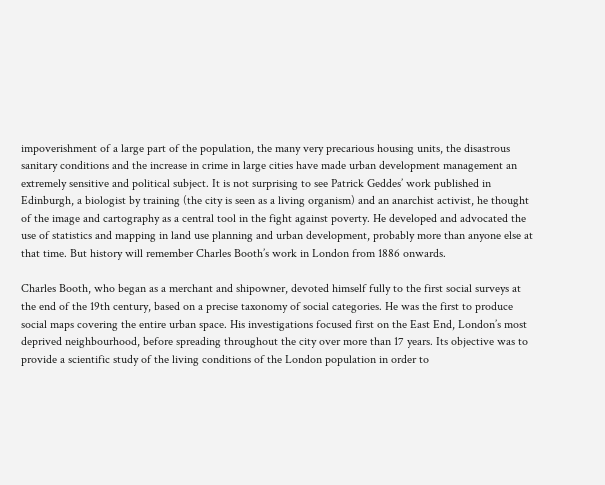impoverishment of a large part of the population, the many very precarious housing units, the disastrous sanitary conditions and the increase in crime in large cities have made urban development management an extremely sensitive and political subject. It is not surprising to see Patrick Geddes’ work published in Edinburgh, a biologist by training (the city is seen as a living organism) and an anarchist activist, he thought of the image and cartography as a central tool in the fight against poverty. He developed and advocated the use of statistics and mapping in land use planning and urban development, probably more than anyone else at that time. But history will remember Charles Booth’s work in London from 1886 onwards.

Charles Booth, who began as a merchant and shipowner, devoted himself fully to the first social surveys at the end of the 19th century, based on a precise taxonomy of social categories. He was the first to produce social maps covering the entire urban space. His investigations focused first on the East End, London’s most deprived neighbourhood, before spreading throughout the city over more than 17 years. Its objective was to provide a scientific study of the living conditions of the London population in order to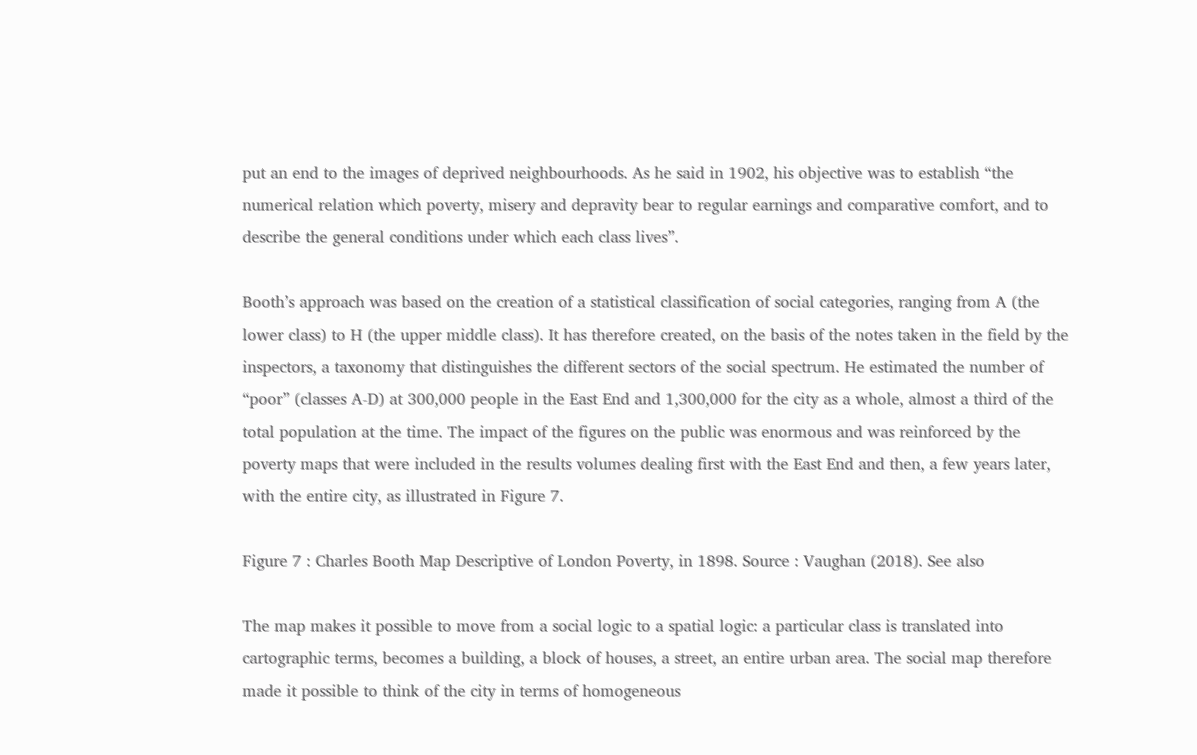put an end to the images of deprived neighbourhoods. As he said in 1902, his objective was to establish “the numerical relation which poverty, misery and depravity bear to regular earnings and comparative comfort, and to describe the general conditions under which each class lives”.

Booth’s approach was based on the creation of a statistical classification of social categories, ranging from A (the lower class) to H (the upper middle class). It has therefore created, on the basis of the notes taken in the field by the inspectors, a taxonomy that distinguishes the different sectors of the social spectrum. He estimated the number of “poor” (classes A-D) at 300,000 people in the East End and 1,300,000 for the city as a whole, almost a third of the total population at the time. The impact of the figures on the public was enormous and was reinforced by the poverty maps that were included in the results volumes dealing first with the East End and then, a few years later, with the entire city, as illustrated in Figure 7.

Figure 7 : Charles Booth Map Descriptive of London Poverty, in 1898. Source : Vaughan (2018). See also

The map makes it possible to move from a social logic to a spatial logic: a particular class is translated into cartographic terms, becomes a building, a block of houses, a street, an entire urban area. The social map therefore made it possible to think of the city in terms of homogeneous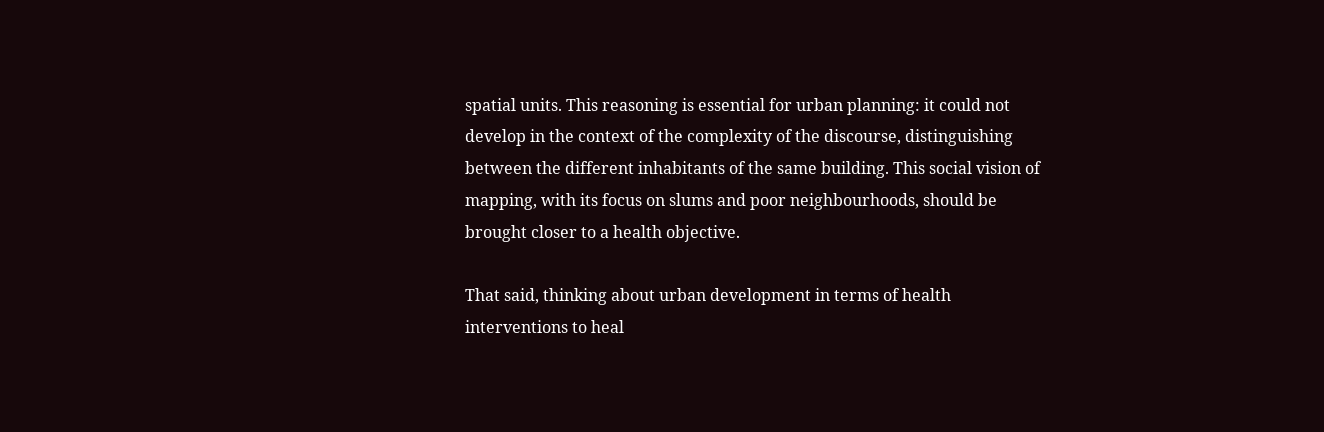spatial units. This reasoning is essential for urban planning: it could not develop in the context of the complexity of the discourse, distinguishing between the different inhabitants of the same building. This social vision of mapping, with its focus on slums and poor neighbourhoods, should be brought closer to a health objective.

That said, thinking about urban development in terms of health interventions to heal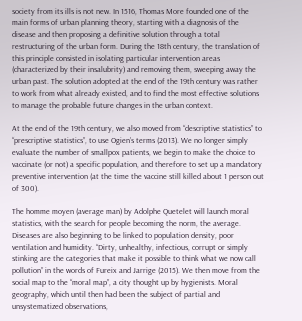society from its ills is not new. In 1516, Thomas More founded one of the main forms of urban planning theory, starting with a diagnosis of the disease and then proposing a definitive solution through a total restructuring of the urban form. During the 18th century, the translation of this principle consisted in isolating particular intervention areas (characterized by their insalubrity) and removing them, sweeping away the urban past. The solution adopted at the end of the 19th century was rather to work from what already existed, and to find the most effective solutions to manage the probable future changes in the urban context.

At the end of the 19th century, we also moved from “descriptive statistics” to “prescriptive statistics”, to use Ogien’s terms (2013). We no longer simply evaluate the number of smallpox patients, we begin to make the choice to vaccinate (or not) a specific population, and therefore to set up a mandatory preventive intervention (at the time the vaccine still killed about 1 person out of 300).

The homme moyen (average man) by Adolphe Quetelet will launch moral statistics, with the search for people becoming the norm, the average. Diseases are also beginning to be linked to population density, poor ventilation and humidity. “Dirty, unhealthy, infectious, corrupt or simply stinking are the categories that make it possible to think what we now call pollution” in the words of Fureix and Jarrige (2015). We then move from the social map to the “moral map”, a city thought up by hygienists. Moral geography, which until then had been the subject of partial and unsystematized observations,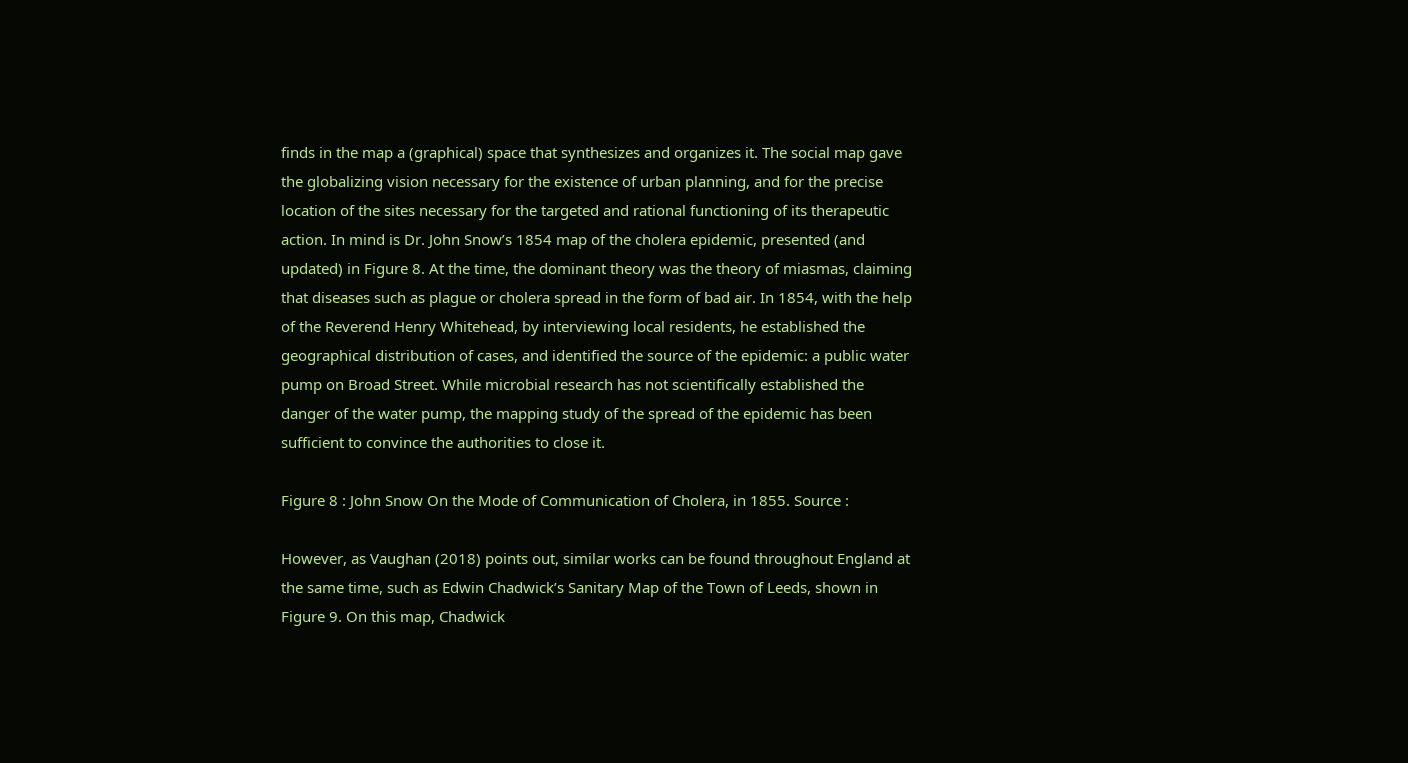finds in the map a (graphical) space that synthesizes and organizes it. The social map gave the globalizing vision necessary for the existence of urban planning, and for the precise location of the sites necessary for the targeted and rational functioning of its therapeutic action. In mind is Dr. John Snow’s 1854 map of the cholera epidemic, presented (and updated) in Figure 8. At the time, the dominant theory was the theory of miasmas, claiming that diseases such as plague or cholera spread in the form of bad air. In 1854, with the help of the Reverend Henry Whitehead, by interviewing local residents, he established the geographical distribution of cases, and identified the source of the epidemic: a public water pump on Broad Street. While microbial research has not scientifically established the danger of the water pump, the mapping study of the spread of the epidemic has been sufficient to convince the authorities to close it.

Figure 8 : John Snow On the Mode of Communication of Cholera, in 1855. Source :

However, as Vaughan (2018) points out, similar works can be found throughout England at the same time, such as Edwin Chadwick’s Sanitary Map of the Town of Leeds, shown in Figure 9. On this map, Chadwick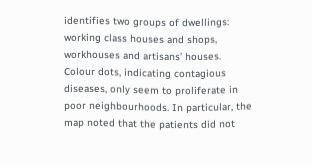identifies two groups of dwellings: working class houses and shops, workhouses and artisans’ houses. Colour dots, indicating contagious diseases, only seem to proliferate in poor neighbourhoods. In particular, the map noted that the patients did not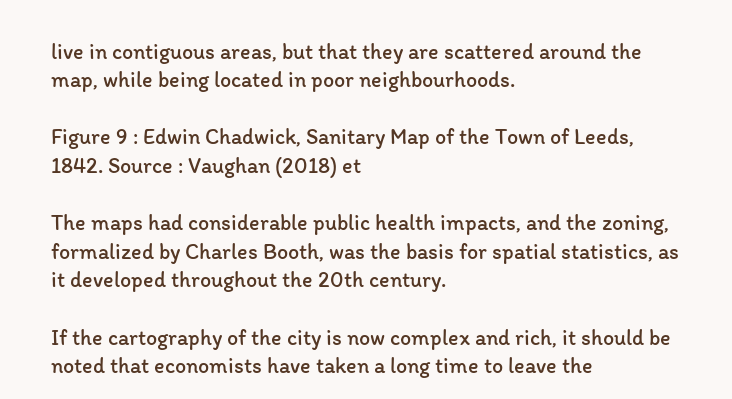live in contiguous areas, but that they are scattered around the map, while being located in poor neighbourhoods.

Figure 9 : Edwin Chadwick, Sanitary Map of the Town of Leeds, 1842. Source : Vaughan (2018) et

The maps had considerable public health impacts, and the zoning, formalized by Charles Booth, was the basis for spatial statistics, as it developed throughout the 20th century.

If the cartography of the city is now complex and rich, it should be noted that economists have taken a long time to leave the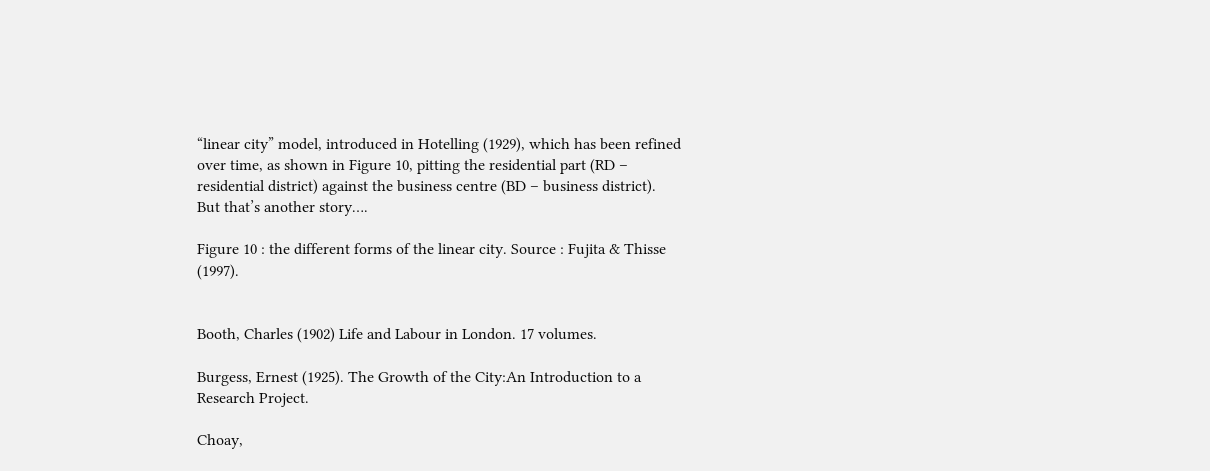“linear city” model, introduced in Hotelling (1929), which has been refined over time, as shown in Figure 10, pitting the residential part (RD – residential district) against the business centre (BD – business district). But that’s another story….

Figure 10 : the different forms of the linear city. Source : Fujita & Thisse (1997).


Booth, Charles (1902) Life and Labour in London. 17 volumes.

Burgess, Ernest (1925). The Growth of the City:An Introduction to a  Research Project.

Choay,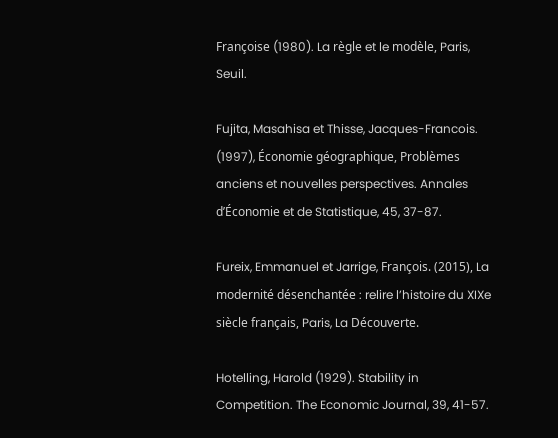Françoise (1980). La règle et le modèle, Paris, Seuil.

Fujita, Masahisa et Thisse, Jacques-Francois. (1997), Économie géographique, Problèmes anciens et nouvelles perspectives. Annales d’Économie et de Statistique, 45, 37-87.

Fureix, Emmanuel et Jarrige, François. (2015), La modernité désenchantée : relire l’histoire du XIXe siècle français, Paris, La Découverte.

Hotelling, Harold (1929). Stability in Competition. The Economic Journal, 39, 41-57.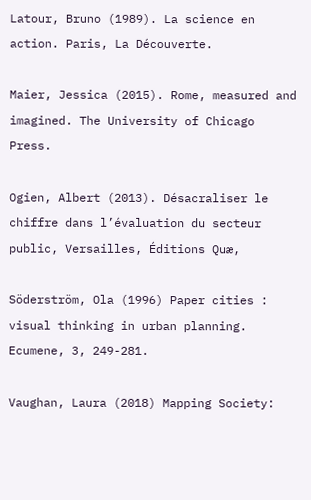Latour, Bruno (1989). La science en action. Paris, La Découverte.

Maier, Jessica (2015). Rome, measured and imagined. The University of Chicago Press.

Ogien, Albert (2013). Désacraliser le chiffre dans l’évaluation du secteur public, Versailles, Éditions Quæ,

Söderström, Ola (1996) Paper cities : visual thinking in urban planning. Ecumene, 3, 249-281.

Vaughan, Laura (2018) Mapping Society: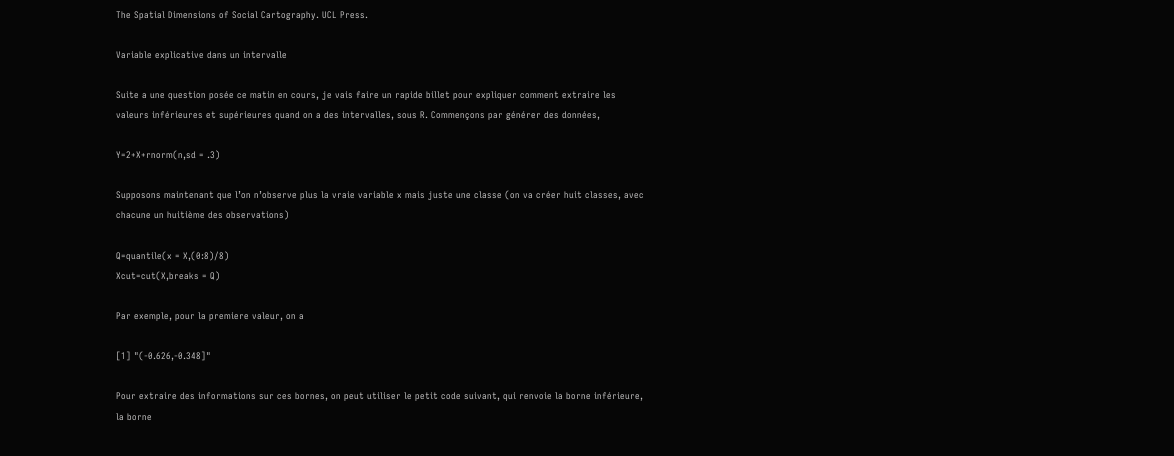The Spatial Dimensions of Social Cartography. UCL Press.

Variable explicative dans un intervalle

Suite a une question posée ce matin en cours, je vais faire un rapide billet pour expliquer comment extraire les valeurs inférieures et supérieures quand on a des intervalles, sous R. Commençons par générer des données,

Y=2+X+rnorm(n,sd = .3)

Supposons maintenant que l’on n’observe plus la vraie variable x mais juste une classe (on va créer huit classes, avec chacune un huitième des observations)

Q=quantile(x = X,(0:8)/8)
Xcut=cut(X,breaks = Q)

Par exemple, pour la premiere valeur, on a

[1] "(-0.626,-0.348]"

Pour extraire des informations sur ces bornes, on peut utiliser le petit code suivant, qui renvoie la borne inférieure, la borne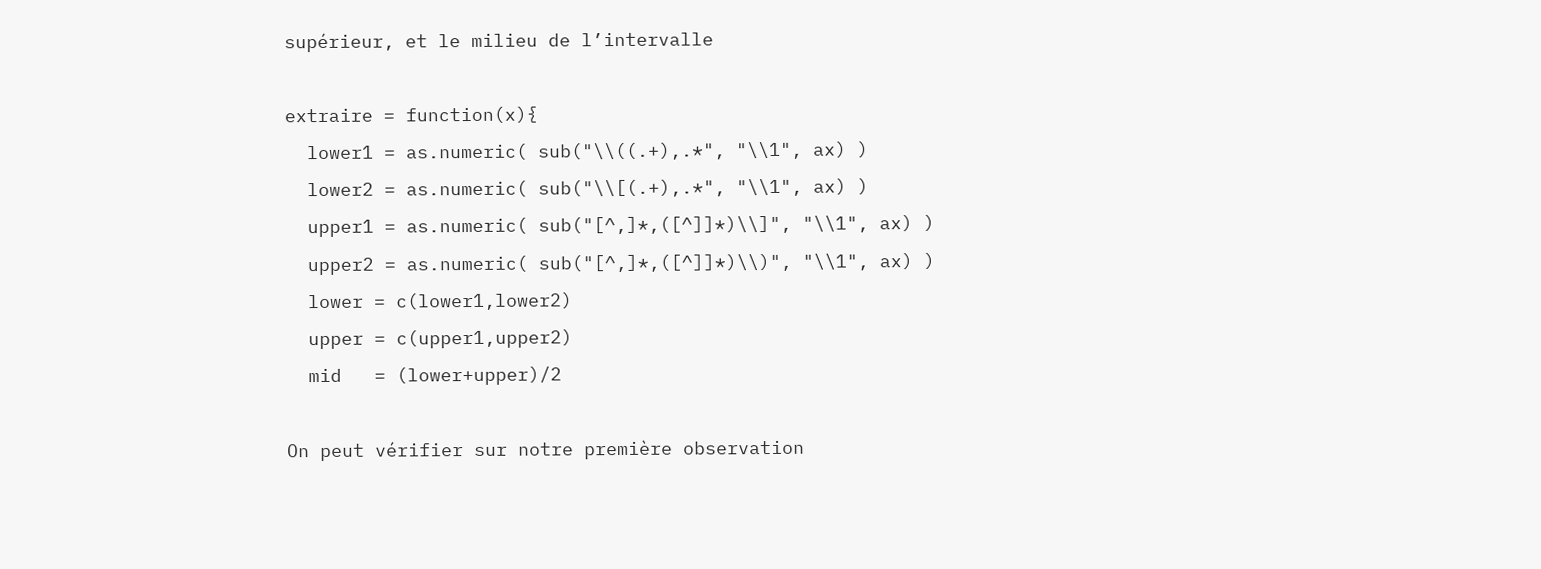supérieur, et le milieu de l’intervalle

extraire = function(x){
  lower1 = as.numeric( sub("\\((.+),.*", "\\1", ax) )
  lower2 = as.numeric( sub("\\[(.+),.*", "\\1", ax) )
  upper1 = as.numeric( sub("[^,]*,([^]]*)\\]", "\\1", ax) )
  upper2 = as.numeric( sub("[^,]*,([^]]*)\\)", "\\1", ax) )
  lower = c(lower1,lower2)
  upper = c(upper1,upper2)
  mid   = (lower+upper)/2

On peut vérifier sur notre première observation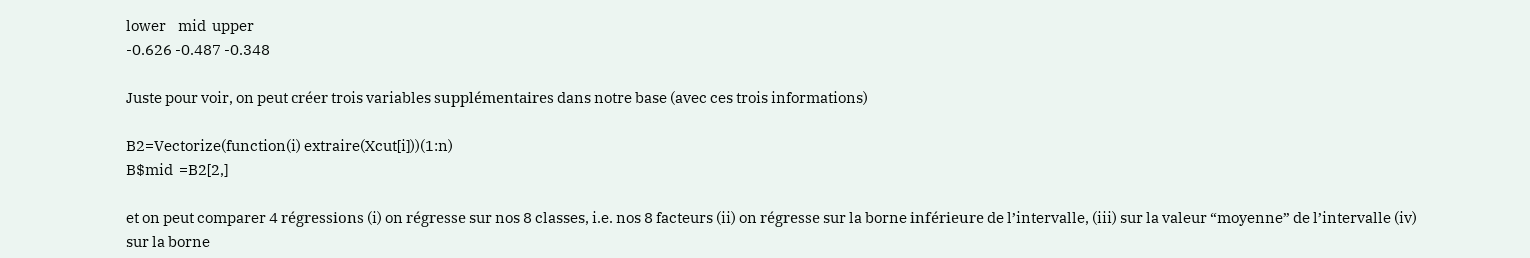lower    mid  upper
-0.626 -0.487 -0.348

Juste pour voir, on peut créer trois variables supplémentaires dans notre base (avec ces trois informations)

B2=Vectorize(function(i) extraire(Xcut[i]))(1:n)
B$mid  =B2[2,]

et on peut comparer 4 régressions (i) on régresse sur nos 8 classes, i.e. nos 8 facteurs (ii) on régresse sur la borne inférieure de l’intervalle, (iii) sur la valeur “moyenne” de l’intervalle (iv) sur la borne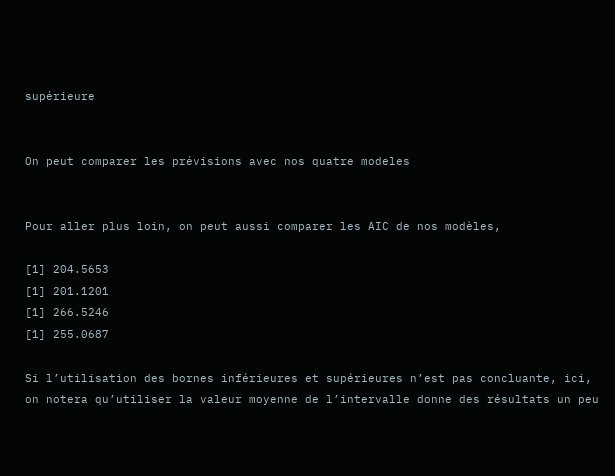supérieure


On peut comparer les prévisions avec nos quatre modeles


Pour aller plus loin, on peut aussi comparer les AIC de nos modèles,

[1] 204.5653
[1] 201.1201
[1] 266.5246
[1] 255.0687

Si l’utilisation des bornes inférieures et supérieures n’est pas concluante, ici, on notera qu’utiliser la valeur moyenne de l’intervalle donne des résultats un peu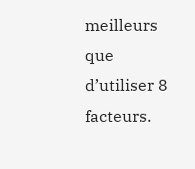meilleurs que d’utiliser 8 facteurs.